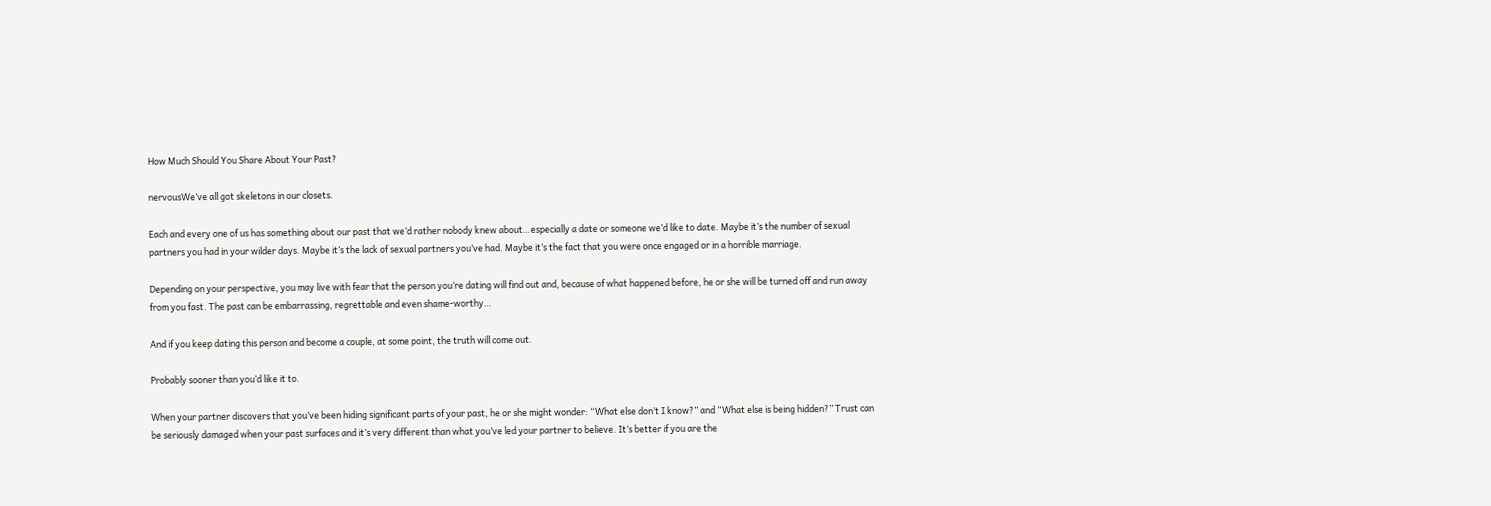How Much Should You Share About Your Past?

nervousWe’ve all got skeletons in our closets.

Each and every one of us has something about our past that we’d rather nobody knew about…especially a date or someone we’d like to date. Maybe it’s the number of sexual partners you had in your wilder days. Maybe it’s the lack of sexual partners you’ve had. Maybe it’s the fact that you were once engaged or in a horrible marriage.

Depending on your perspective, you may live with fear that the person you’re dating will find out and, because of what happened before, he or she will be turned off and run away from you fast. The past can be embarrassing, regrettable and even shame-worthy…

And if you keep dating this person and become a couple, at some point, the truth will come out.

Probably sooner than you’d like it to.

When your partner discovers that you’ve been hiding significant parts of your past, he or she might wonder: “What else don’t I know?” and “What else is being hidden?” Trust can be seriously damaged when your past surfaces and it’s very different than what you’ve led your partner to believe. It’s better if you are the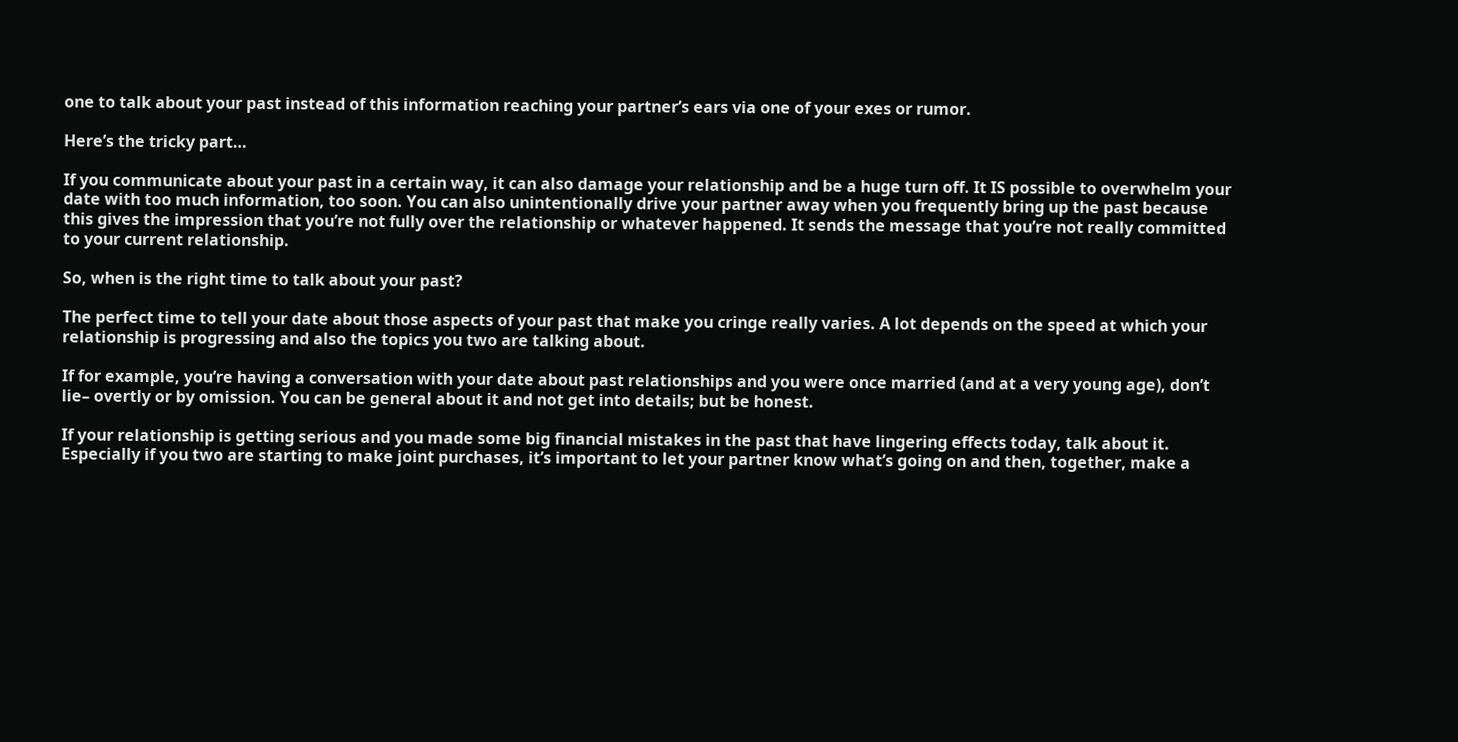one to talk about your past instead of this information reaching your partner’s ears via one of your exes or rumor.

Here’s the tricky part…

If you communicate about your past in a certain way, it can also damage your relationship and be a huge turn off. It IS possible to overwhelm your date with too much information, too soon. You can also unintentionally drive your partner away when you frequently bring up the past because this gives the impression that you’re not fully over the relationship or whatever happened. It sends the message that you’re not really committed to your current relationship.

So, when is the right time to talk about your past?

The perfect time to tell your date about those aspects of your past that make you cringe really varies. A lot depends on the speed at which your relationship is progressing and also the topics you two are talking about.

If for example, you’re having a conversation with your date about past relationships and you were once married (and at a very young age), don’t lie– overtly or by omission. You can be general about it and not get into details; but be honest.

If your relationship is getting serious and you made some big financial mistakes in the past that have lingering effects today, talk about it. Especially if you two are starting to make joint purchases, it’s important to let your partner know what’s going on and then, together, make a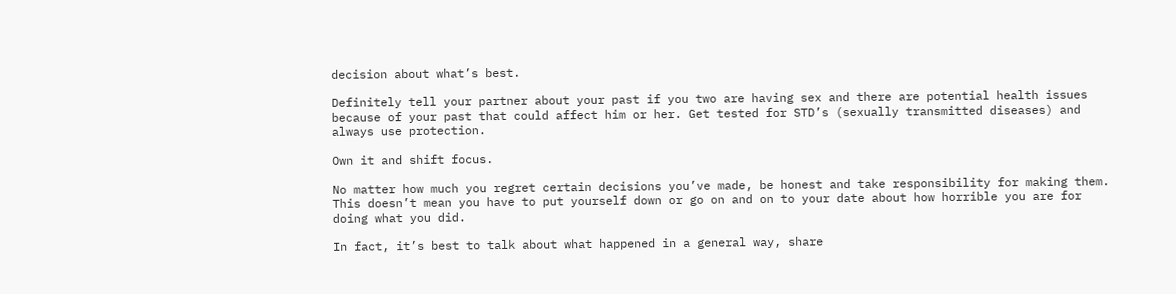decision about what’s best.

Definitely tell your partner about your past if you two are having sex and there are potential health issues because of your past that could affect him or her. Get tested for STD’s (sexually transmitted diseases) and always use protection.

Own it and shift focus.

No matter how much you regret certain decisions you’ve made, be honest and take responsibility for making them. This doesn’t mean you have to put yourself down or go on and on to your date about how horrible you are for doing what you did.

In fact, it’s best to talk about what happened in a general way, share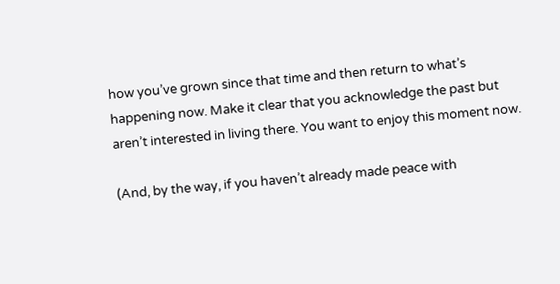how you’ve grown since that time and then return to what’s happening now. Make it clear that you acknowledge the past but aren’t interested in living there. You want to enjoy this moment now.

(And, by the way, if you haven’t already made peace with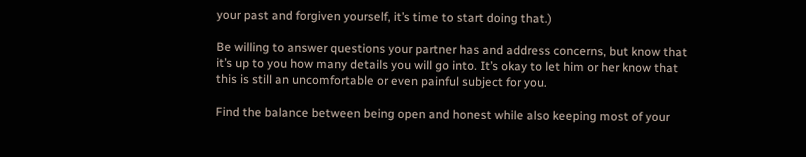your past and forgiven yourself, it’s time to start doing that.)

Be willing to answer questions your partner has and address concerns, but know that it’s up to you how many details you will go into. It’s okay to let him or her know that this is still an uncomfortable or even painful subject for you.

Find the balance between being open and honest while also keeping most of your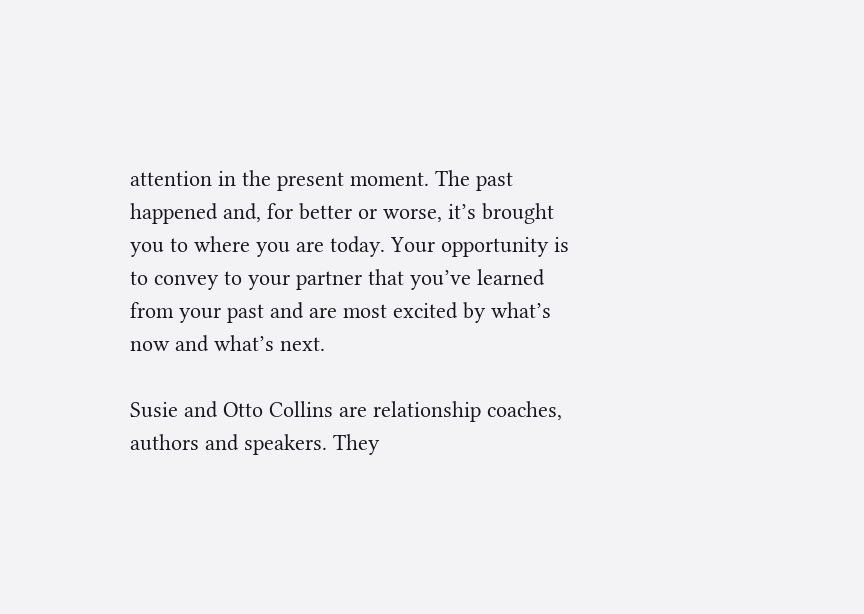attention in the present moment. The past happened and, for better or worse, it’s brought you to where you are today. Your opportunity is to convey to your partner that you’ve learned from your past and are most excited by what’s now and what’s next.

Susie and Otto Collins are relationship coaches, authors and speakers. They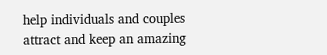help individuals and couples attract and keep an amazing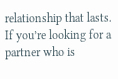relationship that lasts. If you’re looking for a partner who is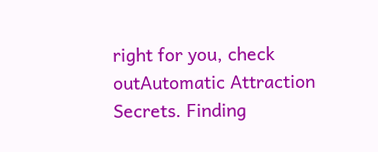right for you, check outAutomatic Attraction Secrets. Finding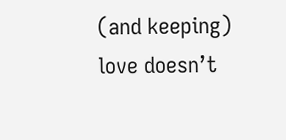(and keeping) love doesn’t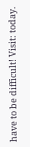have to be difficult! Visit: today.